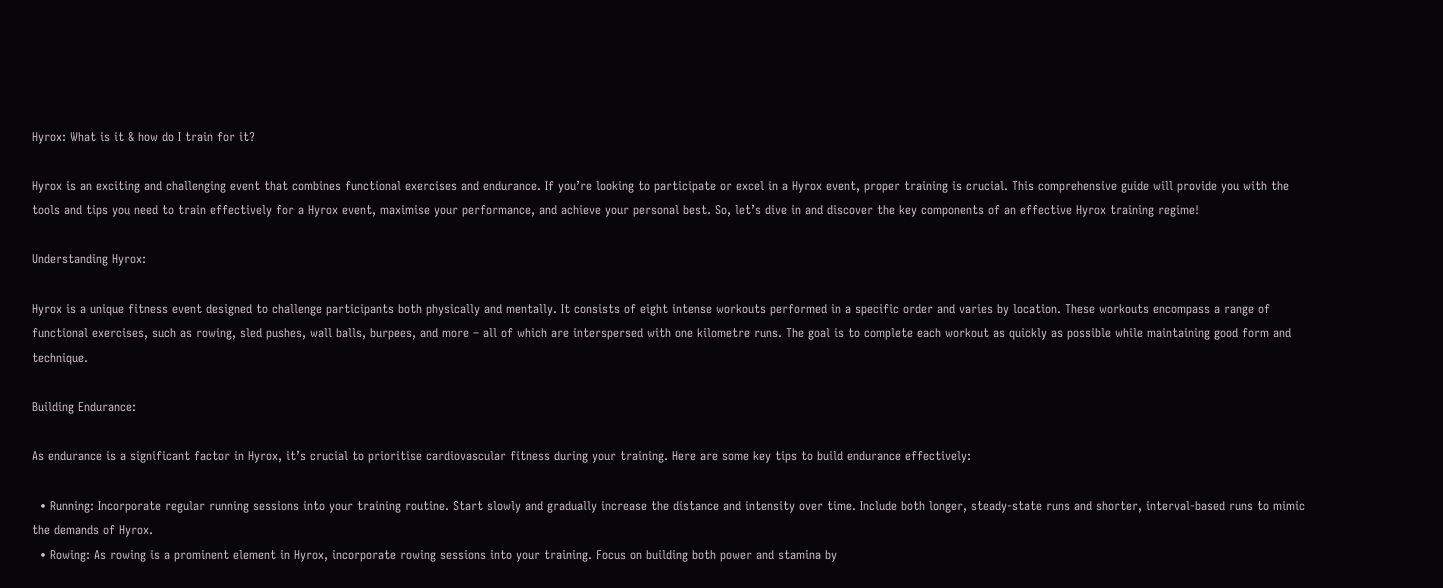Hyrox: What is it & how do I train for it?

Hyrox is an exciting and challenging event that combines functional exercises and endurance. If you’re looking to participate or excel in a Hyrox event, proper training is crucial. This comprehensive guide will provide you with the tools and tips you need to train effectively for a Hyrox event, maximise your performance, and achieve your personal best. So, let’s dive in and discover the key components of an effective Hyrox training regime!

Understanding Hyrox:

Hyrox is a unique fitness event designed to challenge participants both physically and mentally. It consists of eight intense workouts performed in a specific order and varies by location. These workouts encompass a range of functional exercises, such as rowing, sled pushes, wall balls, burpees, and more – all of which are interspersed with one kilometre runs. The goal is to complete each workout as quickly as possible while maintaining good form and technique.

Building Endurance:

As endurance is a significant factor in Hyrox, it’s crucial to prioritise cardiovascular fitness during your training. Here are some key tips to build endurance effectively:

  • Running: Incorporate regular running sessions into your training routine. Start slowly and gradually increase the distance and intensity over time. Include both longer, steady-state runs and shorter, interval-based runs to mimic the demands of Hyrox.
  • Rowing: As rowing is a prominent element in Hyrox, incorporate rowing sessions into your training. Focus on building both power and stamina by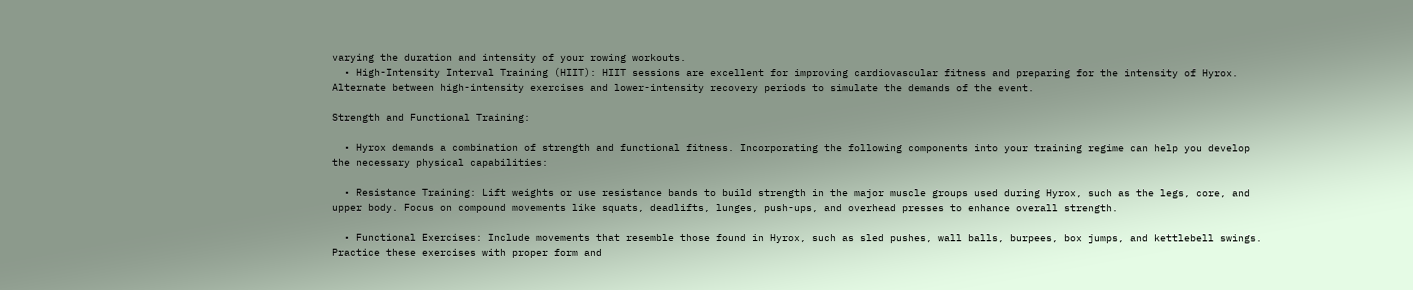varying the duration and intensity of your rowing workouts.
  • High-Intensity Interval Training (HIIT): HIIT sessions are excellent for improving cardiovascular fitness and preparing for the intensity of Hyrox. Alternate between high-intensity exercises and lower-intensity recovery periods to simulate the demands of the event.

Strength and Functional Training:

  • Hyrox demands a combination of strength and functional fitness. Incorporating the following components into your training regime can help you develop the necessary physical capabilities:

  • Resistance Training: Lift weights or use resistance bands to build strength in the major muscle groups used during Hyrox, such as the legs, core, and upper body. Focus on compound movements like squats, deadlifts, lunges, push-ups, and overhead presses to enhance overall strength.

  • Functional Exercises: Include movements that resemble those found in Hyrox, such as sled pushes, wall balls, burpees, box jumps, and kettlebell swings. Practice these exercises with proper form and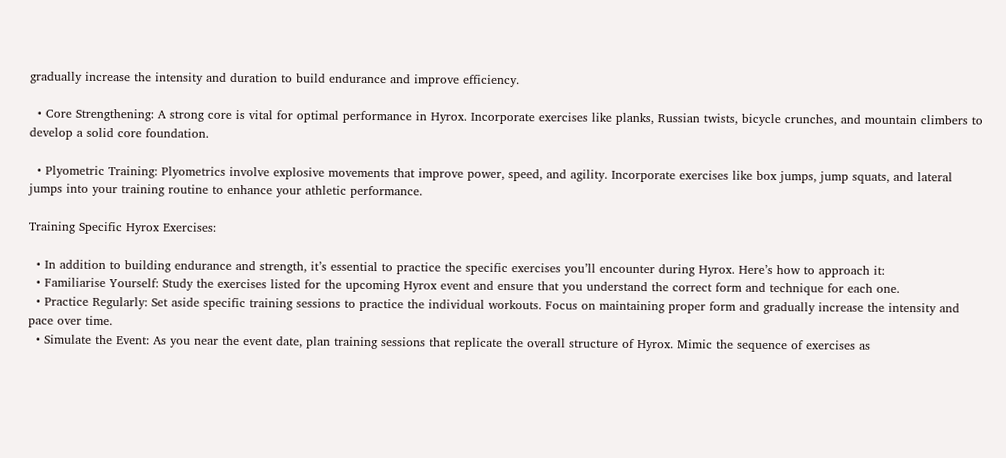gradually increase the intensity and duration to build endurance and improve efficiency.

  • Core Strengthening: A strong core is vital for optimal performance in Hyrox. Incorporate exercises like planks, Russian twists, bicycle crunches, and mountain climbers to develop a solid core foundation.

  • Plyometric Training: Plyometrics involve explosive movements that improve power, speed, and agility. Incorporate exercises like box jumps, jump squats, and lateral jumps into your training routine to enhance your athletic performance.

Training Specific Hyrox Exercises:

  • In addition to building endurance and strength, it’s essential to practice the specific exercises you’ll encounter during Hyrox. Here’s how to approach it:
  • Familiarise Yourself: Study the exercises listed for the upcoming Hyrox event and ensure that you understand the correct form and technique for each one.
  • Practice Regularly: Set aside specific training sessions to practice the individual workouts. Focus on maintaining proper form and gradually increase the intensity and pace over time.
  • Simulate the Event: As you near the event date, plan training sessions that replicate the overall structure of Hyrox. Mimic the sequence of exercises as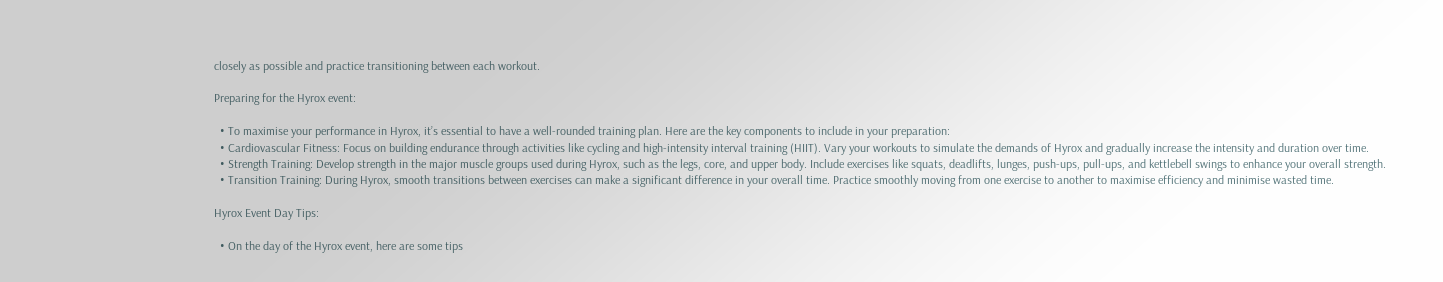closely as possible and practice transitioning between each workout.

Preparing for the Hyrox event:

  • To maximise your performance in Hyrox, it’s essential to have a well-rounded training plan. Here are the key components to include in your preparation:
  • Cardiovascular Fitness: Focus on building endurance through activities like cycling and high-intensity interval training (HIIT). Vary your workouts to simulate the demands of Hyrox and gradually increase the intensity and duration over time.
  • Strength Training: Develop strength in the major muscle groups used during Hyrox, such as the legs, core, and upper body. Include exercises like squats, deadlifts, lunges, push-ups, pull-ups, and kettlebell swings to enhance your overall strength.
  • Transition Training: During Hyrox, smooth transitions between exercises can make a significant difference in your overall time. Practice smoothly moving from one exercise to another to maximise efficiency and minimise wasted time.

Hyrox Event Day Tips:

  • On the day of the Hyrox event, here are some tips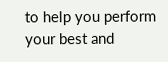to help you perform your best and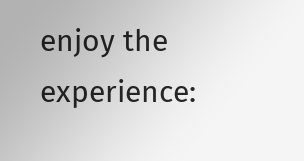enjoy the experience: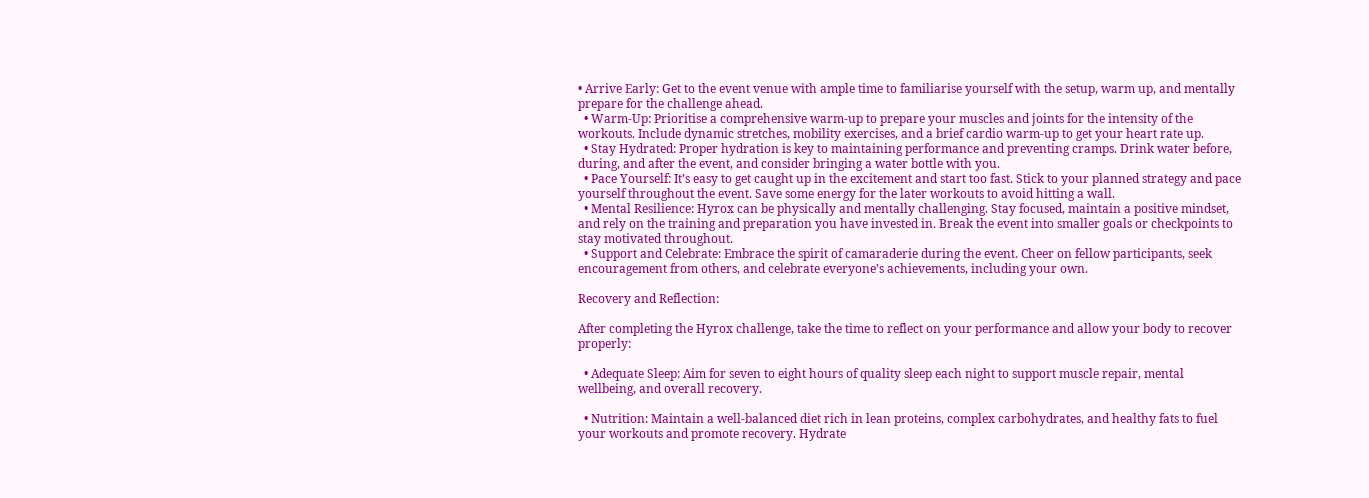• Arrive Early: Get to the event venue with ample time to familiarise yourself with the setup, warm up, and mentally prepare for the challenge ahead.
  • Warm-Up: Prioritise a comprehensive warm-up to prepare your muscles and joints for the intensity of the workouts. Include dynamic stretches, mobility exercises, and a brief cardio warm-up to get your heart rate up.
  • Stay Hydrated: Proper hydration is key to maintaining performance and preventing cramps. Drink water before, during, and after the event, and consider bringing a water bottle with you.
  • Pace Yourself: It’s easy to get caught up in the excitement and start too fast. Stick to your planned strategy and pace yourself throughout the event. Save some energy for the later workouts to avoid hitting a wall.
  • Mental Resilience: Hyrox can be physically and mentally challenging. Stay focused, maintain a positive mindset, and rely on the training and preparation you have invested in. Break the event into smaller goals or checkpoints to stay motivated throughout.
  • Support and Celebrate: Embrace the spirit of camaraderie during the event. Cheer on fellow participants, seek encouragement from others, and celebrate everyone’s achievements, including your own.

Recovery and Reflection:

After completing the Hyrox challenge, take the time to reflect on your performance and allow your body to recover properly:

  • Adequate Sleep: Aim for seven to eight hours of quality sleep each night to support muscle repair, mental wellbeing, and overall recovery.

  • Nutrition: Maintain a well-balanced diet rich in lean proteins, complex carbohydrates, and healthy fats to fuel your workouts and promote recovery. Hydrate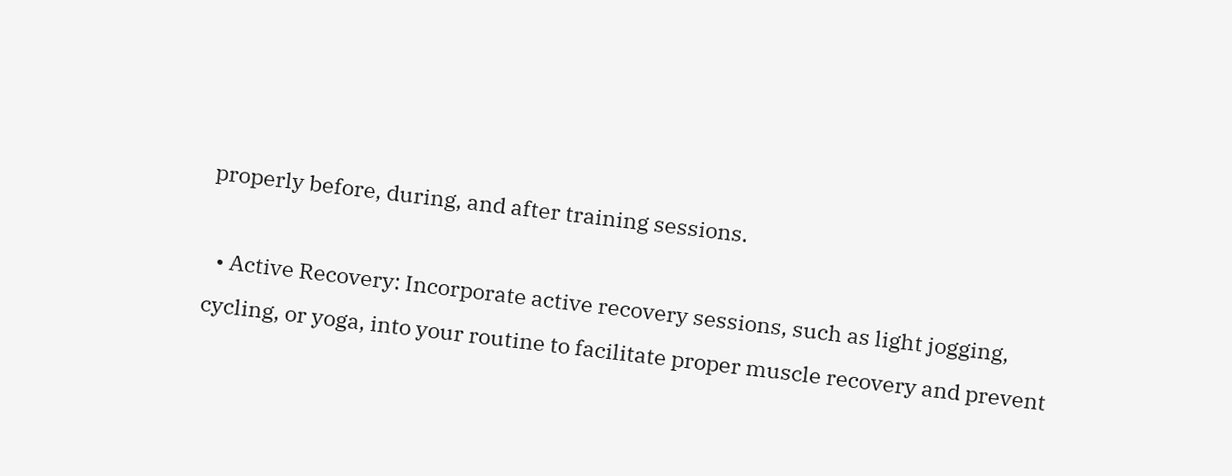properly before, during, and after training sessions.

  • Active Recovery: Incorporate active recovery sessions, such as light jogging, cycling, or yoga, into your routine to facilitate proper muscle recovery and prevent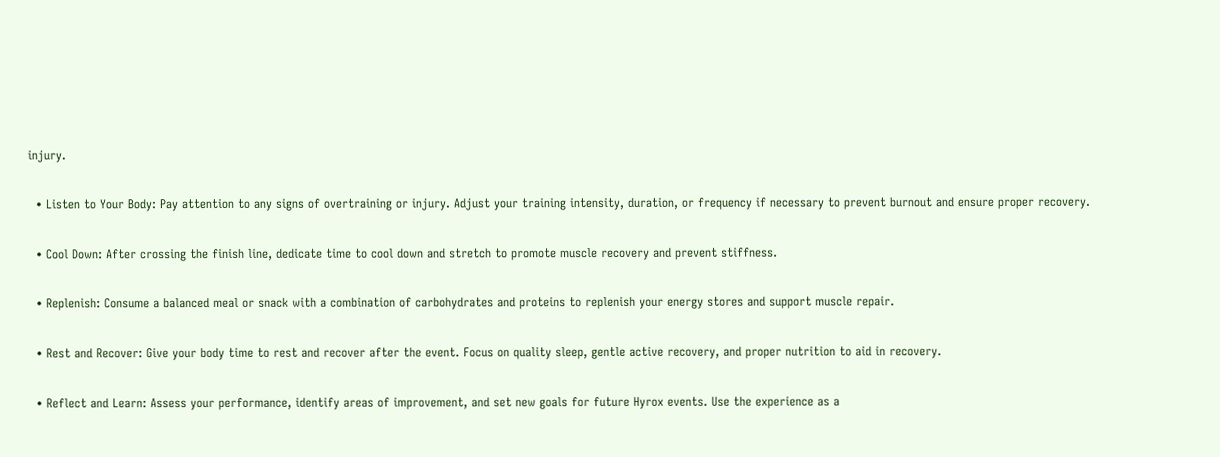injury.

  • Listen to Your Body: Pay attention to any signs of overtraining or injury. Adjust your training intensity, duration, or frequency if necessary to prevent burnout and ensure proper recovery.

  • Cool Down: After crossing the finish line, dedicate time to cool down and stretch to promote muscle recovery and prevent stiffness.

  • Replenish: Consume a balanced meal or snack with a combination of carbohydrates and proteins to replenish your energy stores and support muscle repair.

  • Rest and Recover: Give your body time to rest and recover after the event. Focus on quality sleep, gentle active recovery, and proper nutrition to aid in recovery.

  • Reflect and Learn: Assess your performance, identify areas of improvement, and set new goals for future Hyrox events. Use the experience as a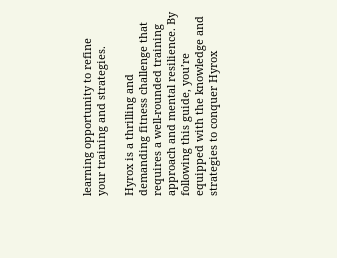learning opportunity to refine your training and strategies.

Hyrox is a thrilling and demanding fitness challenge that requires a well-rounded training approach and mental resilience. By following this guide, you’re equipped with the knowledge and strategies to conquer Hyrox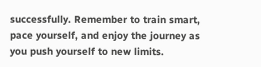successfully. Remember to train smart, pace yourself, and enjoy the journey as you push yourself to new limits.